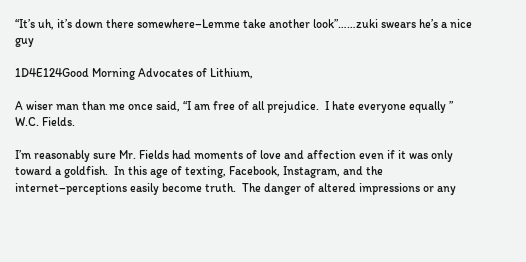“It’s uh, it’s down there somewhere–Lemme take another look”……zuki swears he’s a nice guy

1D4E124Good Morning Advocates of Lithium,

A wiser man than me once said, “I am free of all prejudice.  I hate everyone equally ” W.C. Fields.

I’m reasonably sure Mr. Fields had moments of love and affection even if it was only toward a goldfish.  In this age of texting, Facebook, Instagram, and the internet–perceptions easily become truth.  The danger of altered impressions or any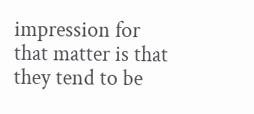impression for that matter is that they tend to be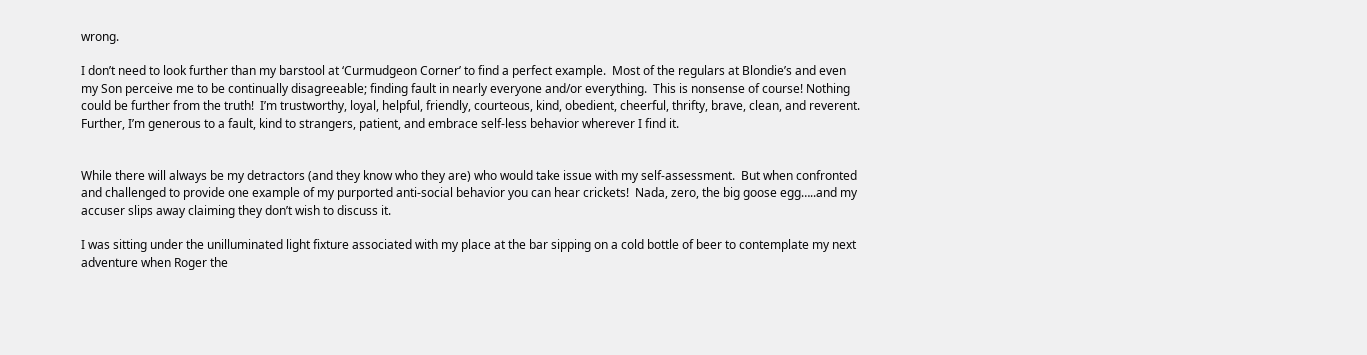wrong.

I don’t need to look further than my barstool at ‘Curmudgeon Corner’ to find a perfect example.  Most of the regulars at Blondie’s and even my Son perceive me to be continually disagreeable; finding fault in nearly everyone and/or everything.  This is nonsense of course! Nothing could be further from the truth!  I’m trustworthy, loyal, helpful, friendly, courteous, kind, obedient, cheerful, thrifty, brave, clean, and reverent.  Further, I’m generous to a fault, kind to strangers, patient, and embrace self-less behavior wherever I find it.


While there will always be my detractors (and they know who they are) who would take issue with my self-assessment.  But when confronted and challenged to provide one example of my purported anti-social behavior you can hear crickets!  Nada, zero, the big goose egg…..and my accuser slips away claiming they don’t wish to discuss it.

I was sitting under the unilluminated light fixture associated with my place at the bar sipping on a cold bottle of beer to contemplate my next adventure when Roger the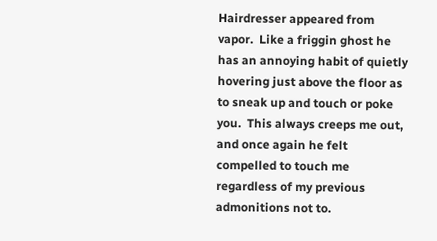Hairdresser appeared from vapor.  Like a friggin ghost he has an annoying habit of quietly hovering just above the floor as to sneak up and touch or poke you.  This always creeps me out, and once again he felt compelled to touch me regardless of my previous admonitions not to.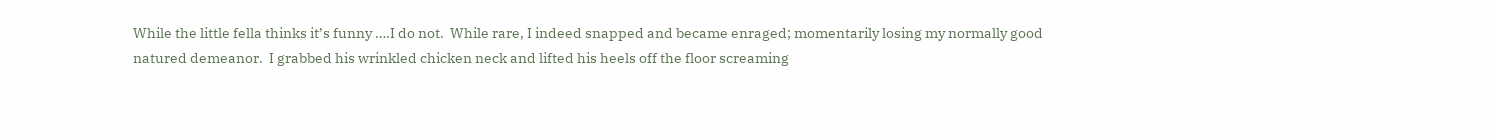While the little fella thinks it’s funny ….I do not.  While rare, I indeed snapped and became enraged; momentarily losing my normally good natured demeanor.  I grabbed his wrinkled chicken neck and lifted his heels off the floor screaming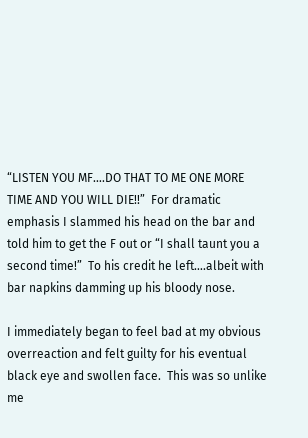“LISTEN YOU MF….DO THAT TO ME ONE MORE TIME AND YOU WILL DIE!!”  For dramatic emphasis I slammed his head on the bar and told him to get the F out or “I shall taunt you a second time!”  To his credit he left….albeit with bar napkins damming up his bloody nose.

I immediately began to feel bad at my obvious overreaction and felt guilty for his eventual black eye and swollen face.  This was so unlike me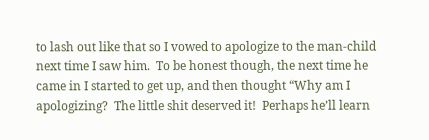to lash out like that so I vowed to apologize to the man-child next time I saw him.  To be honest though, the next time he came in I started to get up, and then thought “Why am I apologizing?  The little shit deserved it!  Perhaps he’ll learn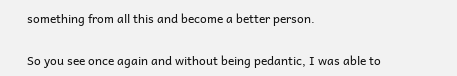something from all this and become a better person.

So you see once again and without being pedantic, I was able to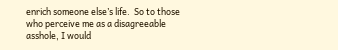enrich someone else’s life.  So to those who perceive me as a disagreeable asshole, I would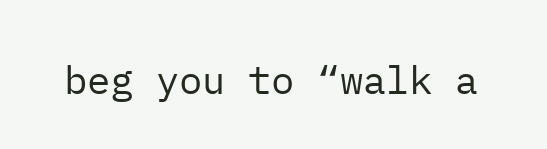beg you to “walk a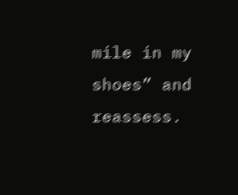mile in my shoes” and reassess.